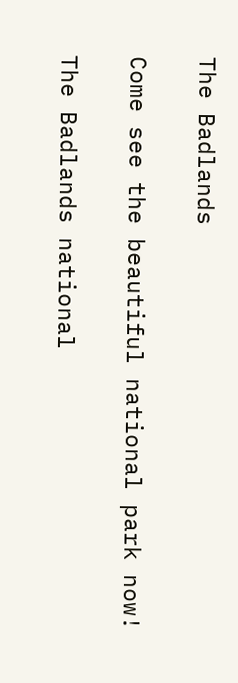The Badlands

Come see the beautiful national park now!

The Badlands national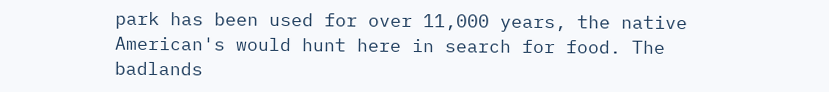park has been used for over 11,000 years, the native American's would hunt here in search for food. The badlands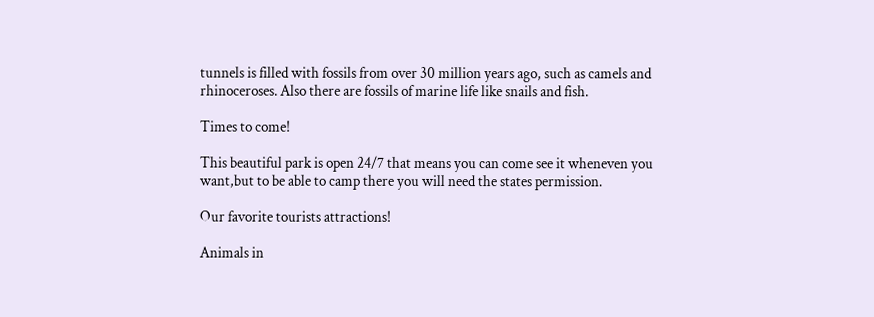tunnels is filled with fossils from over 30 million years ago, such as camels and rhinoceroses. Also there are fossils of marine life like snails and fish.

Times to come!

This beautiful park is open 24/7 that means you can come see it wheneven you want,but to be able to camp there you will need the states permission.

Our favorite tourists attractions!

Animals in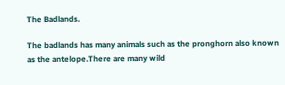The Badlands.

The badlands has many animals such as the pronghorn also known as the antelope.There are many wild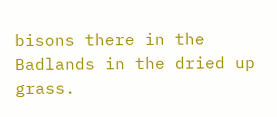bisons there in the Badlands in the dried up grass.